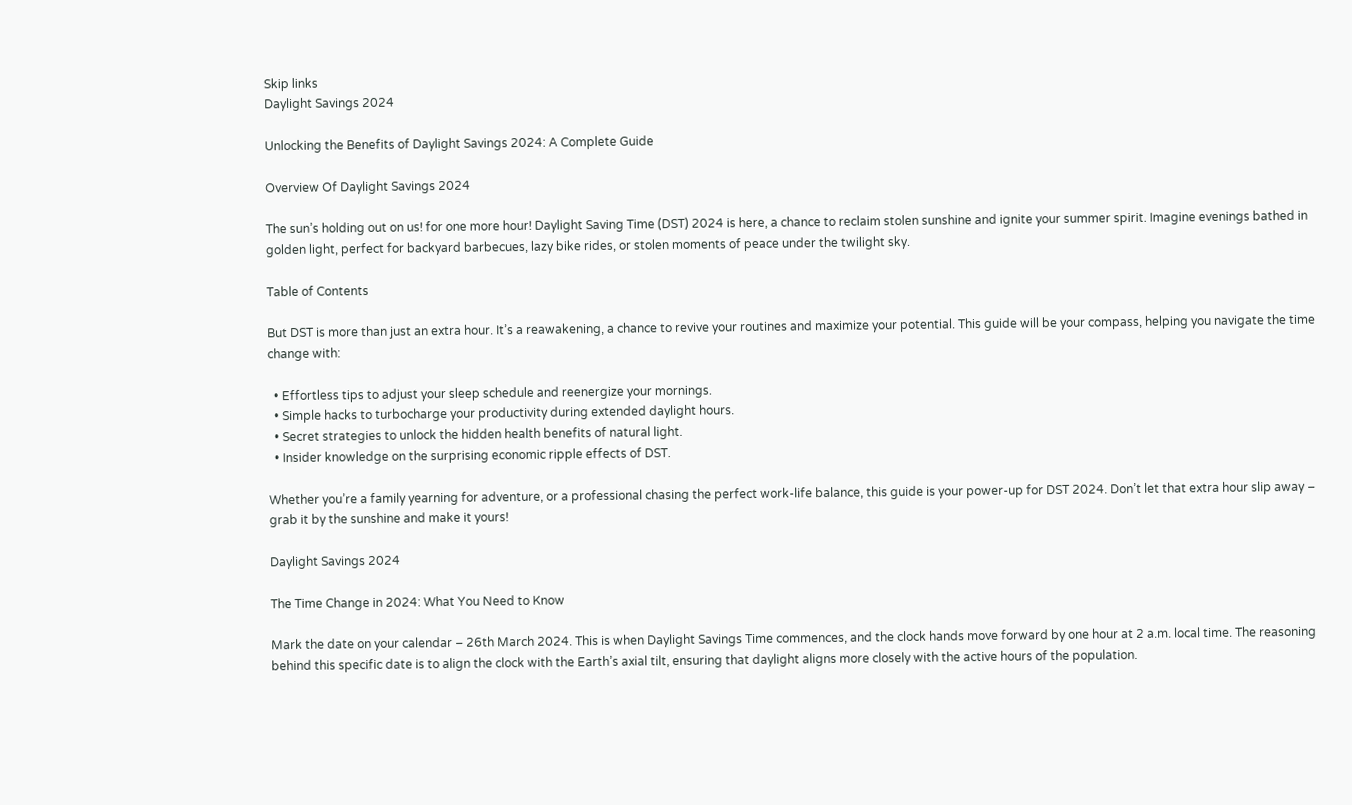Skip links
Daylight Savings 2024

Unlocking the Benefits of Daylight Savings 2024: A Complete Guide

Overview Of Daylight Savings 2024

The sun’s holding out on us! for one more hour! Daylight Saving Time (DST) 2024 is here, a chance to reclaim stolen sunshine and ignite your summer spirit. Imagine evenings bathed in golden light, perfect for backyard barbecues, lazy bike rides, or stolen moments of peace under the twilight sky.

Table of Contents

But DST is more than just an extra hour. It’s a reawakening, a chance to revive your routines and maximize your potential. This guide will be your compass, helping you navigate the time change with:

  • Effortless tips to adjust your sleep schedule and reenergize your mornings.
  • Simple hacks to turbocharge your productivity during extended daylight hours.
  • Secret strategies to unlock the hidden health benefits of natural light.
  • Insider knowledge on the surprising economic ripple effects of DST.

Whether you’re a family yearning for adventure, or a professional chasing the perfect work-life balance, this guide is your power-up for DST 2024. Don’t let that extra hour slip away – grab it by the sunshine and make it yours!

Daylight Savings 2024

The Time Change in 2024: What You Need to Know

Mark the date on your calendar – 26th March 2024. This is when Daylight Savings Time commences, and the clock hands move forward by one hour at 2 a.m. local time. The reasoning behind this specific date is to align the clock with the Earth’s axial tilt, ensuring that daylight aligns more closely with the active hours of the population.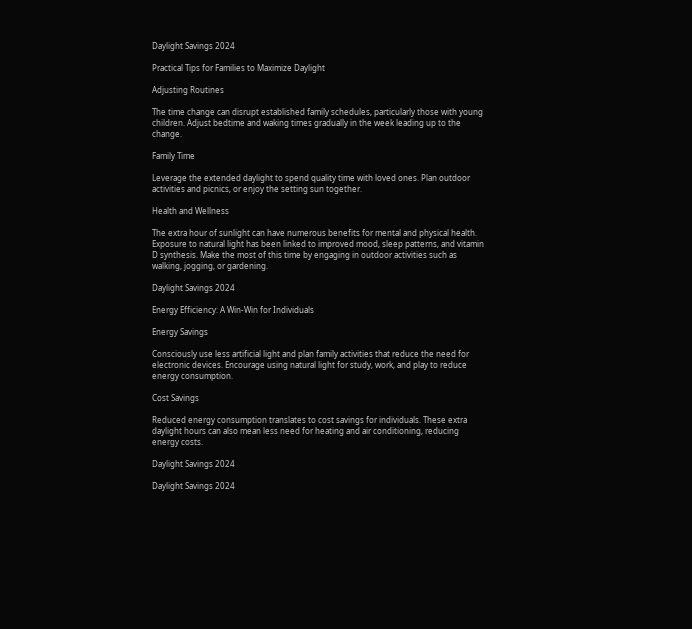Daylight Savings 2024

Practical Tips for Families to Maximize Daylight

Adjusting Routines

The time change can disrupt established family schedules, particularly those with young children. Adjust bedtime and waking times gradually in the week leading up to the change.

Family Time

Leverage the extended daylight to spend quality time with loved ones. Plan outdoor activities and picnics, or enjoy the setting sun together.

Health and Wellness

The extra hour of sunlight can have numerous benefits for mental and physical health. Exposure to natural light has been linked to improved mood, sleep patterns, and vitamin D synthesis. Make the most of this time by engaging in outdoor activities such as walking, jogging, or gardening.

Daylight Savings 2024

Energy Efficiency: A Win-Win for Individuals

Energy Savings

Consciously use less artificial light and plan family activities that reduce the need for electronic devices. Encourage using natural light for study, work, and play to reduce energy consumption.

Cost Savings

Reduced energy consumption translates to cost savings for individuals. These extra daylight hours can also mean less need for heating and air conditioning, reducing energy costs.

Daylight Savings 2024

Daylight Savings 2024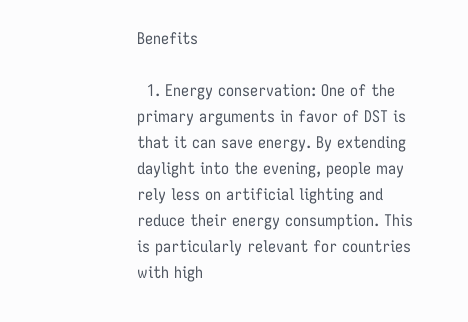Benefits

  1. Energy conservation: One of the primary arguments in favor of DST is that it can save energy. By extending daylight into the evening, people may rely less on artificial lighting and reduce their energy consumption. This is particularly relevant for countries with high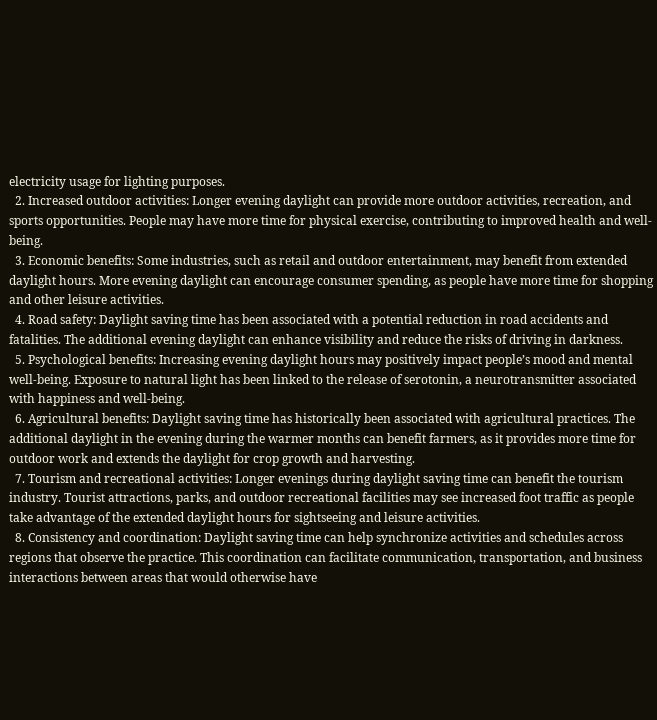electricity usage for lighting purposes.
  2. Increased outdoor activities: Longer evening daylight can provide more outdoor activities, recreation, and sports opportunities. People may have more time for physical exercise, contributing to improved health and well-being.
  3. Economic benefits: Some industries, such as retail and outdoor entertainment, may benefit from extended daylight hours. More evening daylight can encourage consumer spending, as people have more time for shopping and other leisure activities.
  4. Road safety: Daylight saving time has been associated with a potential reduction in road accidents and fatalities. The additional evening daylight can enhance visibility and reduce the risks of driving in darkness.
  5. Psychological benefits: Increasing evening daylight hours may positively impact people’s mood and mental well-being. Exposure to natural light has been linked to the release of serotonin, a neurotransmitter associated with happiness and well-being.
  6. Agricultural benefits: Daylight saving time has historically been associated with agricultural practices. The additional daylight in the evening during the warmer months can benefit farmers, as it provides more time for outdoor work and extends the daylight for crop growth and harvesting.
  7. Tourism and recreational activities: Longer evenings during daylight saving time can benefit the tourism industry. Tourist attractions, parks, and outdoor recreational facilities may see increased foot traffic as people take advantage of the extended daylight hours for sightseeing and leisure activities.
  8. Consistency and coordination: Daylight saving time can help synchronize activities and schedules across regions that observe the practice. This coordination can facilitate communication, transportation, and business interactions between areas that would otherwise have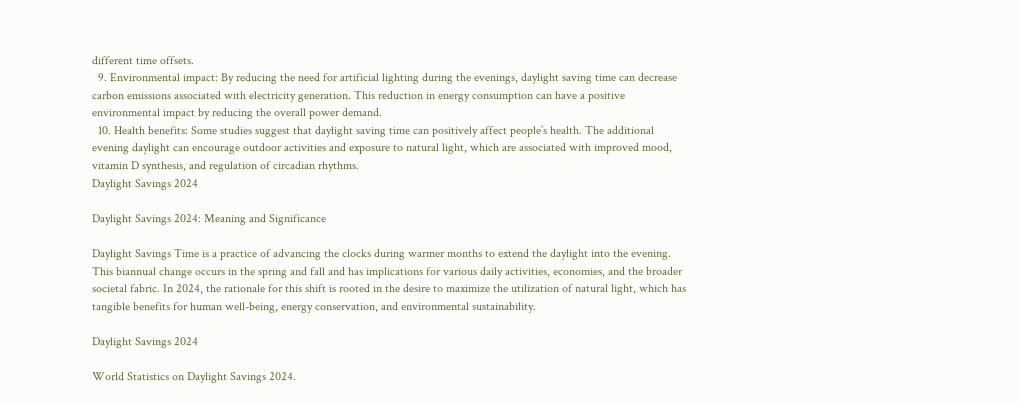different time offsets.
  9. Environmental impact: By reducing the need for artificial lighting during the evenings, daylight saving time can decrease carbon emissions associated with electricity generation. This reduction in energy consumption can have a positive environmental impact by reducing the overall power demand.
  10. Health benefits: Some studies suggest that daylight saving time can positively affect people’s health. The additional evening daylight can encourage outdoor activities and exposure to natural light, which are associated with improved mood, vitamin D synthesis, and regulation of circadian rhythms.
Daylight Savings 2024

Daylight Savings 2024: Meaning and Significance

Daylight Savings Time is a practice of advancing the clocks during warmer months to extend the daylight into the evening. This biannual change occurs in the spring and fall and has implications for various daily activities, economies, and the broader societal fabric. In 2024, the rationale for this shift is rooted in the desire to maximize the utilization of natural light, which has tangible benefits for human well-being, energy conservation, and environmental sustainability.

Daylight Savings 2024

World Statistics on Daylight Savings 2024.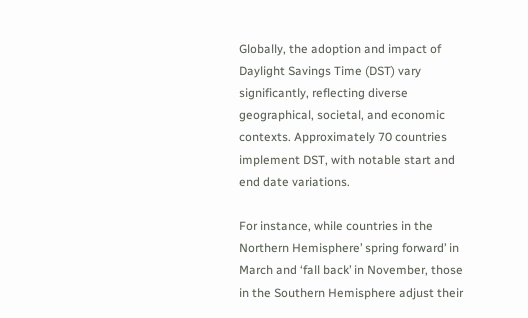Globally, the adoption and impact of Daylight Savings Time (DST) vary significantly, reflecting diverse geographical, societal, and economic contexts. Approximately 70 countries implement DST, with notable start and end date variations.

For instance, while countries in the Northern Hemisphere’ spring forward’ in March and ‘fall back’ in November, those in the Southern Hemisphere adjust their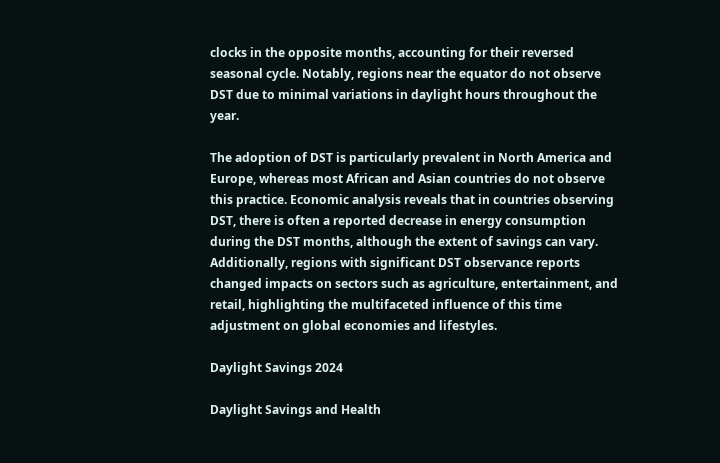clocks in the opposite months, accounting for their reversed seasonal cycle. Notably, regions near the equator do not observe DST due to minimal variations in daylight hours throughout the year.

The adoption of DST is particularly prevalent in North America and Europe, whereas most African and Asian countries do not observe this practice. Economic analysis reveals that in countries observing DST, there is often a reported decrease in energy consumption during the DST months, although the extent of savings can vary. Additionally, regions with significant DST observance reports changed impacts on sectors such as agriculture, entertainment, and retail, highlighting the multifaceted influence of this time adjustment on global economies and lifestyles.

Daylight Savings 2024

Daylight Savings and Health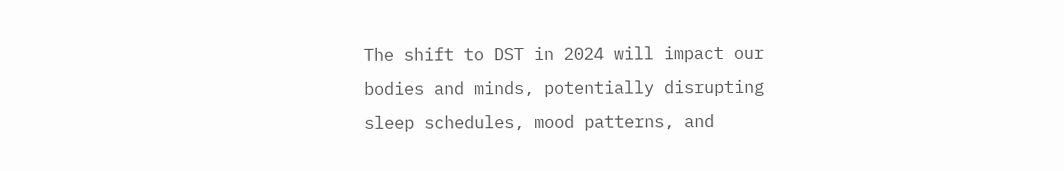The shift to DST in 2024 will impact our bodies and minds, potentially disrupting sleep schedules, mood patterns, and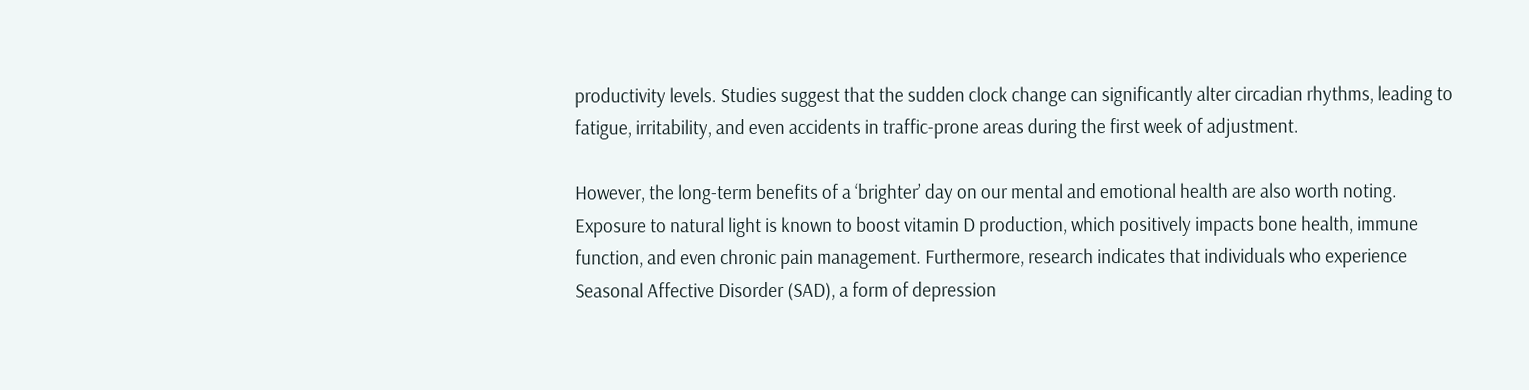productivity levels. Studies suggest that the sudden clock change can significantly alter circadian rhythms, leading to fatigue, irritability, and even accidents in traffic-prone areas during the first week of adjustment.

However, the long-term benefits of a ‘brighter’ day on our mental and emotional health are also worth noting. Exposure to natural light is known to boost vitamin D production, which positively impacts bone health, immune function, and even chronic pain management. Furthermore, research indicates that individuals who experience Seasonal Affective Disorder (SAD), a form of depression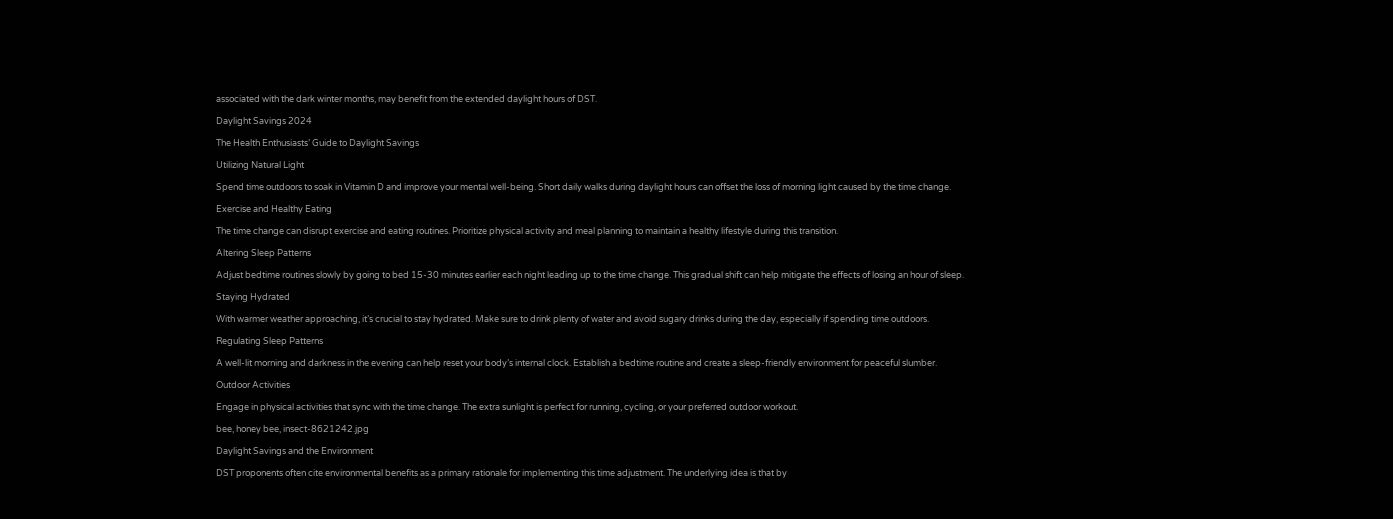associated with the dark winter months, may benefit from the extended daylight hours of DST.

Daylight Savings 2024

The Health Enthusiasts’ Guide to Daylight Savings

Utilizing Natural Light

Spend time outdoors to soak in Vitamin D and improve your mental well-being. Short daily walks during daylight hours can offset the loss of morning light caused by the time change.

Exercise and Healthy Eating

The time change can disrupt exercise and eating routines. Prioritize physical activity and meal planning to maintain a healthy lifestyle during this transition.

Altering Sleep Patterns

Adjust bedtime routines slowly by going to bed 15-30 minutes earlier each night leading up to the time change. This gradual shift can help mitigate the effects of losing an hour of sleep.

Staying Hydrated

With warmer weather approaching, it’s crucial to stay hydrated. Make sure to drink plenty of water and avoid sugary drinks during the day, especially if spending time outdoors.

Regulating Sleep Patterns

A well-lit morning and darkness in the evening can help reset your body’s internal clock. Establish a bedtime routine and create a sleep-friendly environment for peaceful slumber.

Outdoor Activities

Engage in physical activities that sync with the time change. The extra sunlight is perfect for running, cycling, or your preferred outdoor workout.

bee, honey bee, insect-8621242.jpg

Daylight Savings and the Environment

DST proponents often cite environmental benefits as a primary rationale for implementing this time adjustment. The underlying idea is that by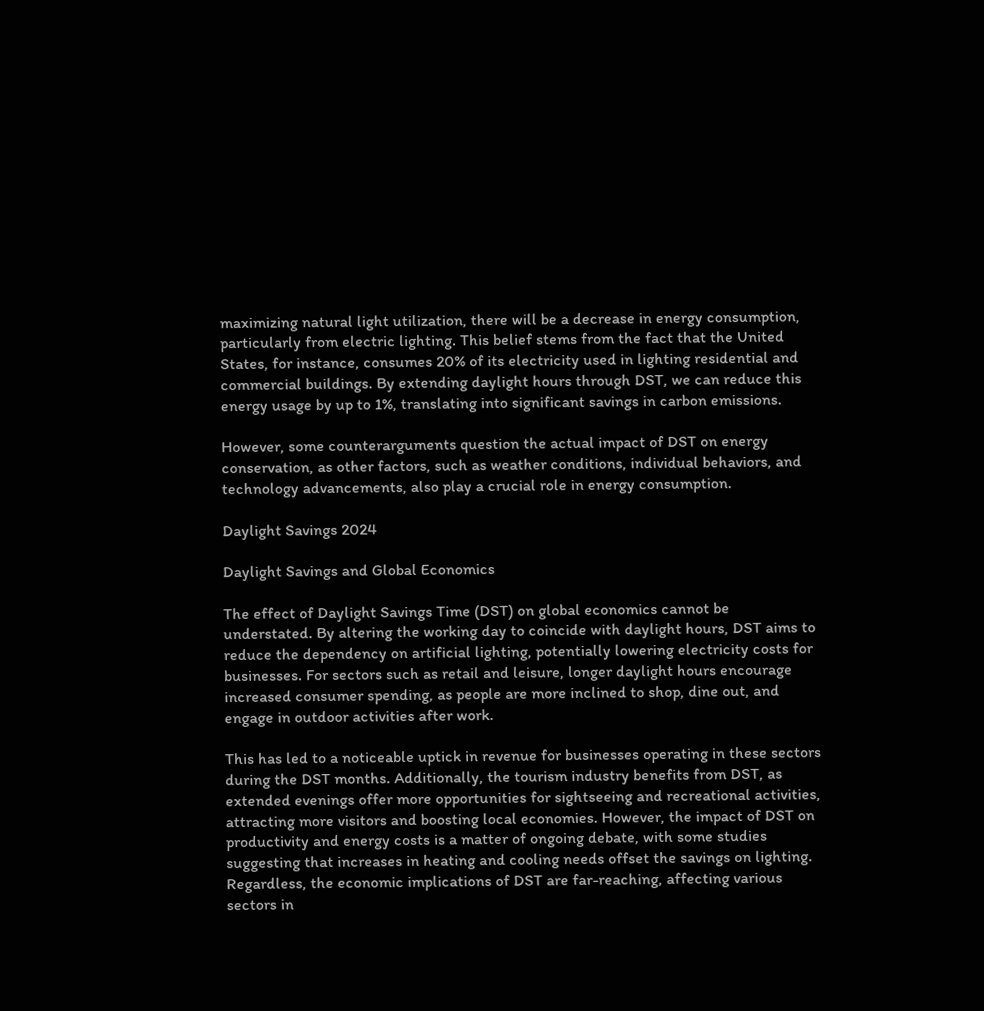maximizing natural light utilization, there will be a decrease in energy consumption, particularly from electric lighting. This belief stems from the fact that the United States, for instance, consumes 20% of its electricity used in lighting residential and commercial buildings. By extending daylight hours through DST, we can reduce this energy usage by up to 1%, translating into significant savings in carbon emissions.

However, some counterarguments question the actual impact of DST on energy conservation, as other factors, such as weather conditions, individual behaviors, and technology advancements, also play a crucial role in energy consumption.

Daylight Savings 2024

Daylight Savings and Global Economics

The effect of Daylight Savings Time (DST) on global economics cannot be understated. By altering the working day to coincide with daylight hours, DST aims to reduce the dependency on artificial lighting, potentially lowering electricity costs for businesses. For sectors such as retail and leisure, longer daylight hours encourage increased consumer spending, as people are more inclined to shop, dine out, and engage in outdoor activities after work.

This has led to a noticeable uptick in revenue for businesses operating in these sectors during the DST months. Additionally, the tourism industry benefits from DST, as extended evenings offer more opportunities for sightseeing and recreational activities, attracting more visitors and boosting local economies. However, the impact of DST on productivity and energy costs is a matter of ongoing debate, with some studies suggesting that increases in heating and cooling needs offset the savings on lighting. Regardless, the economic implications of DST are far-reaching, affecting various sectors in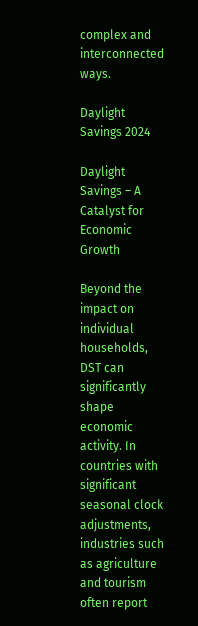complex and interconnected ways.

Daylight Savings 2024

Daylight Savings – A Catalyst for Economic Growth

Beyond the impact on individual households, DST can significantly shape economic activity. In countries with significant seasonal clock adjustments, industries such as agriculture and tourism often report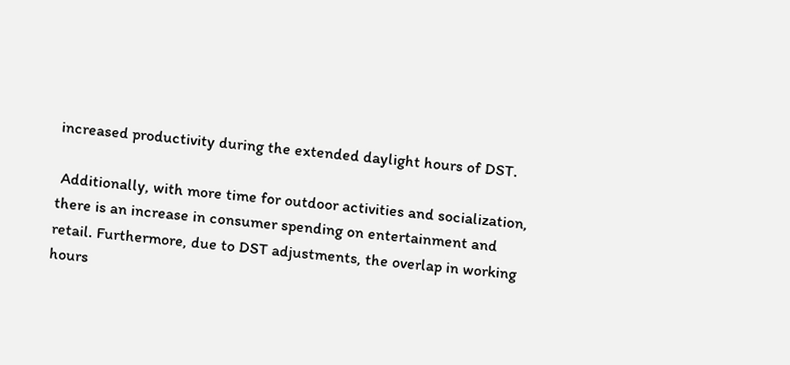increased productivity during the extended daylight hours of DST.

 Additionally, with more time for outdoor activities and socialization, there is an increase in consumer spending on entertainment and retail. Furthermore, due to DST adjustments, the overlap in working hours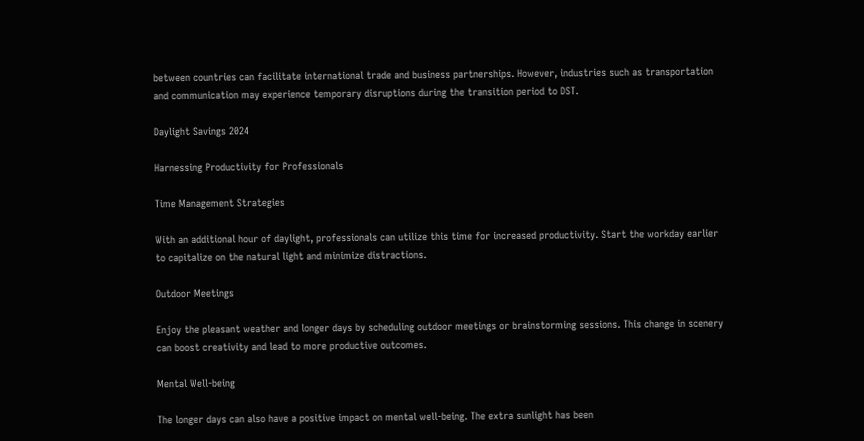between countries can facilitate international trade and business partnerships. However, industries such as transportation and communication may experience temporary disruptions during the transition period to DST.

Daylight Savings 2024

Harnessing Productivity for Professionals

Time Management Strategies

With an additional hour of daylight, professionals can utilize this time for increased productivity. Start the workday earlier to capitalize on the natural light and minimize distractions.

Outdoor Meetings

Enjoy the pleasant weather and longer days by scheduling outdoor meetings or brainstorming sessions. This change in scenery can boost creativity and lead to more productive outcomes.

Mental Well-being

The longer days can also have a positive impact on mental well-being. The extra sunlight has been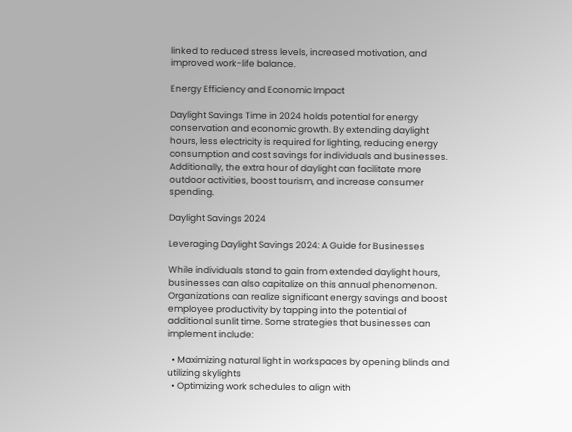linked to reduced stress levels, increased motivation, and improved work-life balance.

Energy Efficiency and Economic Impact

Daylight Savings Time in 2024 holds potential for energy conservation and economic growth. By extending daylight hours, less electricity is required for lighting, reducing energy consumption and cost savings for individuals and businesses. Additionally, the extra hour of daylight can facilitate more outdoor activities, boost tourism, and increase consumer spending.

Daylight Savings 2024

Leveraging Daylight Savings 2024: A Guide for Businesses

While individuals stand to gain from extended daylight hours, businesses can also capitalize on this annual phenomenon. Organizations can realize significant energy savings and boost employee productivity by tapping into the potential of additional sunlit time. Some strategies that businesses can implement include:

  • Maximizing natural light in workspaces by opening blinds and utilizing skylights
  • Optimizing work schedules to align with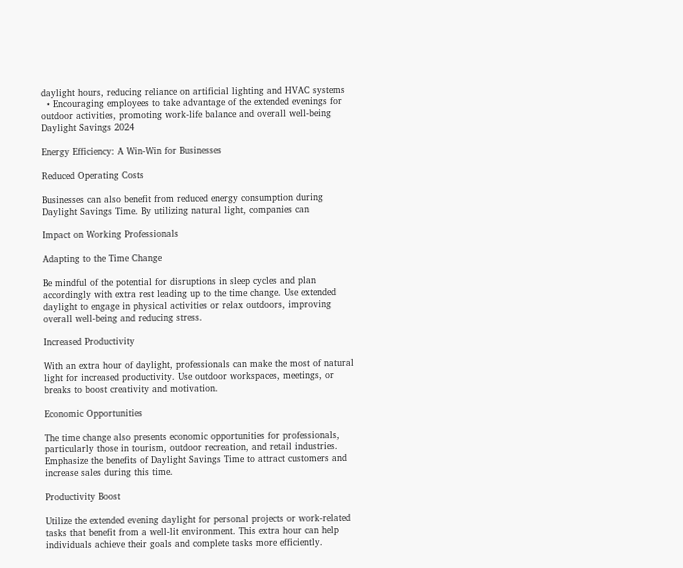daylight hours, reducing reliance on artificial lighting and HVAC systems
  • Encouraging employees to take advantage of the extended evenings for outdoor activities, promoting work-life balance and overall well-being
Daylight Savings 2024

Energy Efficiency: A Win-Win for Businesses

Reduced Operating Costs

Businesses can also benefit from reduced energy consumption during Daylight Savings Time. By utilizing natural light, companies can

Impact on Working Professionals

Adapting to the Time Change

Be mindful of the potential for disruptions in sleep cycles and plan accordingly with extra rest leading up to the time change. Use extended daylight to engage in physical activities or relax outdoors, improving overall well-being and reducing stress.

Increased Productivity

With an extra hour of daylight, professionals can make the most of natural light for increased productivity. Use outdoor workspaces, meetings, or breaks to boost creativity and motivation.

Economic Opportunities

The time change also presents economic opportunities for professionals, particularly those in tourism, outdoor recreation, and retail industries. Emphasize the benefits of Daylight Savings Time to attract customers and increase sales during this time.

Productivity Boost

Utilize the extended evening daylight for personal projects or work-related tasks that benefit from a well-lit environment. This extra hour can help individuals achieve their goals and complete tasks more efficiently.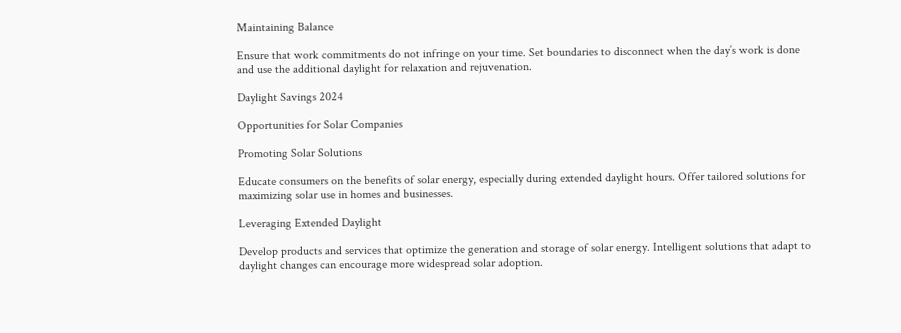Maintaining Balance

Ensure that work commitments do not infringe on your time. Set boundaries to disconnect when the day’s work is done and use the additional daylight for relaxation and rejuvenation.

Daylight Savings 2024

Opportunities for Solar Companies

Promoting Solar Solutions

Educate consumers on the benefits of solar energy, especially during extended daylight hours. Offer tailored solutions for maximizing solar use in homes and businesses.

Leveraging Extended Daylight

Develop products and services that optimize the generation and storage of solar energy. Intelligent solutions that adapt to daylight changes can encourage more widespread solar adoption.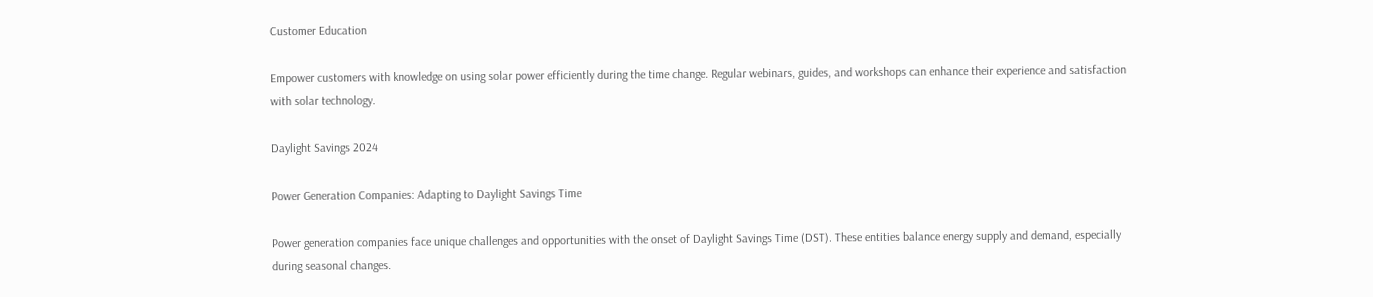Customer Education

Empower customers with knowledge on using solar power efficiently during the time change. Regular webinars, guides, and workshops can enhance their experience and satisfaction with solar technology.

Daylight Savings 2024

Power Generation Companies: Adapting to Daylight Savings Time

Power generation companies face unique challenges and opportunities with the onset of Daylight Savings Time (DST). These entities balance energy supply and demand, especially during seasonal changes.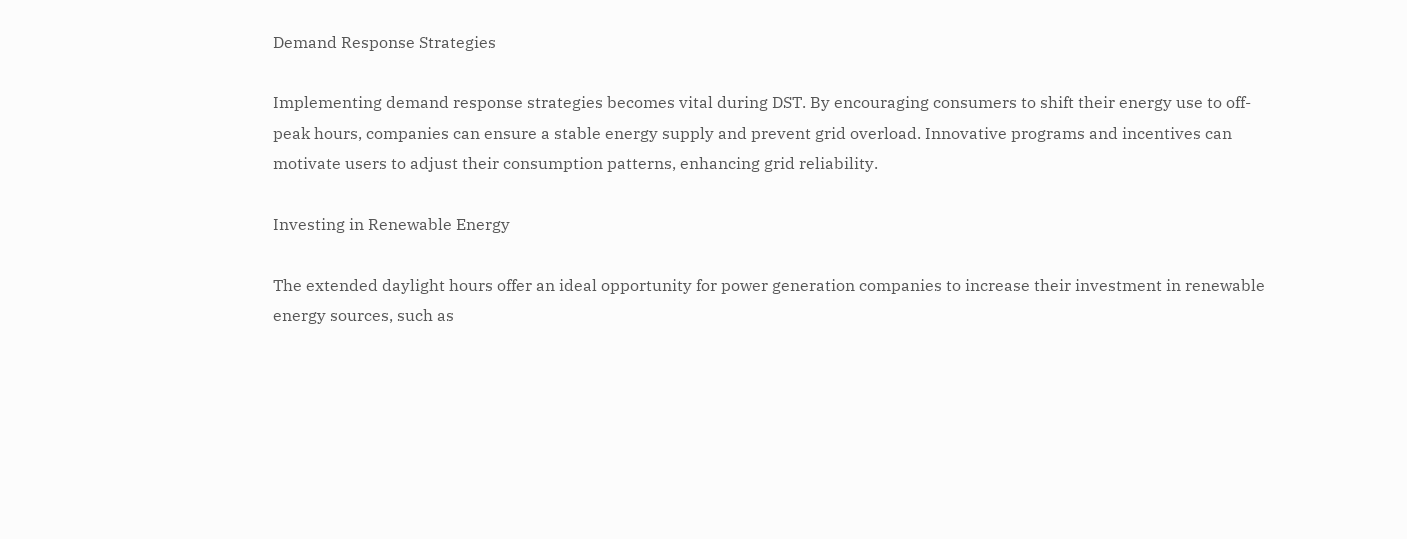Demand Response Strategies

Implementing demand response strategies becomes vital during DST. By encouraging consumers to shift their energy use to off-peak hours, companies can ensure a stable energy supply and prevent grid overload. Innovative programs and incentives can motivate users to adjust their consumption patterns, enhancing grid reliability.

Investing in Renewable Energy

The extended daylight hours offer an ideal opportunity for power generation companies to increase their investment in renewable energy sources, such as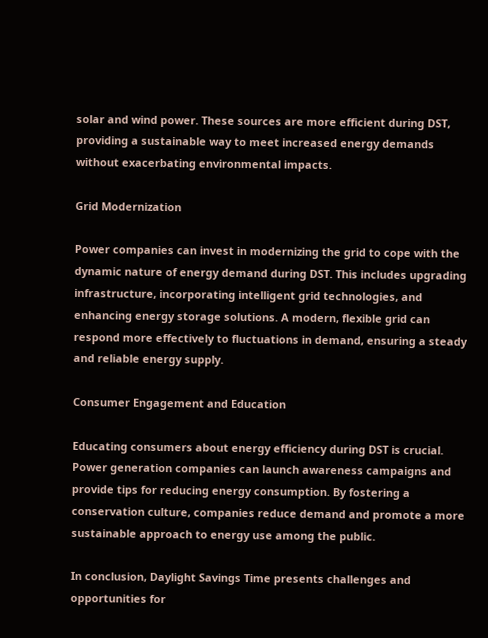solar and wind power. These sources are more efficient during DST, providing a sustainable way to meet increased energy demands without exacerbating environmental impacts.

Grid Modernization

Power companies can invest in modernizing the grid to cope with the dynamic nature of energy demand during DST. This includes upgrading infrastructure, incorporating intelligent grid technologies, and enhancing energy storage solutions. A modern, flexible grid can respond more effectively to fluctuations in demand, ensuring a steady and reliable energy supply.

Consumer Engagement and Education

Educating consumers about energy efficiency during DST is crucial. Power generation companies can launch awareness campaigns and provide tips for reducing energy consumption. By fostering a conservation culture, companies reduce demand and promote a more sustainable approach to energy use among the public.

In conclusion, Daylight Savings Time presents challenges and opportunities for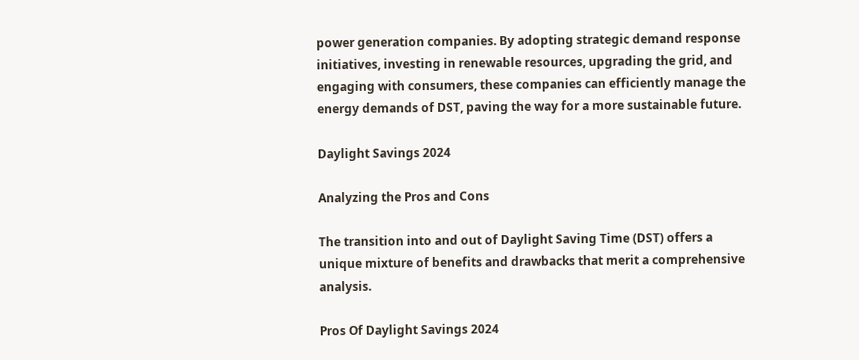power generation companies. By adopting strategic demand response initiatives, investing in renewable resources, upgrading the grid, and engaging with consumers, these companies can efficiently manage the energy demands of DST, paving the way for a more sustainable future.

Daylight Savings 2024

Analyzing the Pros and Cons

The transition into and out of Daylight Saving Time (DST) offers a unique mixture of benefits and drawbacks that merit a comprehensive analysis.

Pros Of Daylight Savings 2024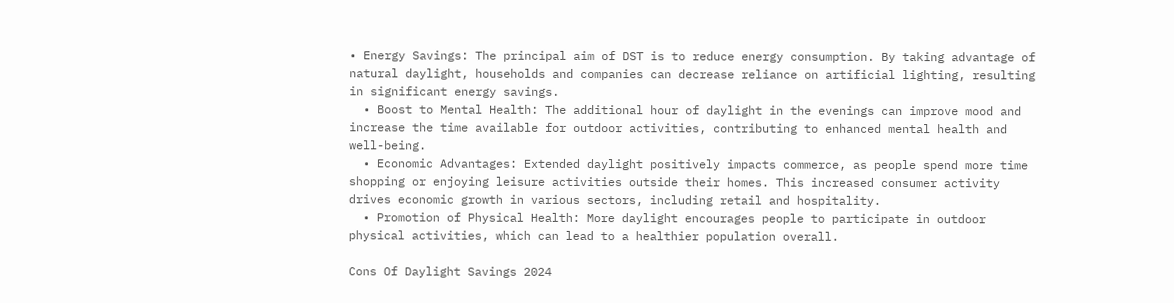• Energy Savings: The principal aim of DST is to reduce energy consumption. By taking advantage of natural daylight, households and companies can decrease reliance on artificial lighting, resulting in significant energy savings.
  • Boost to Mental Health: The additional hour of daylight in the evenings can improve mood and increase the time available for outdoor activities, contributing to enhanced mental health and well-being.
  • Economic Advantages: Extended daylight positively impacts commerce, as people spend more time shopping or enjoying leisure activities outside their homes. This increased consumer activity drives economic growth in various sectors, including retail and hospitality.
  • Promotion of Physical Health: More daylight encourages people to participate in outdoor physical activities, which can lead to a healthier population overall.

Cons Of Daylight Savings 2024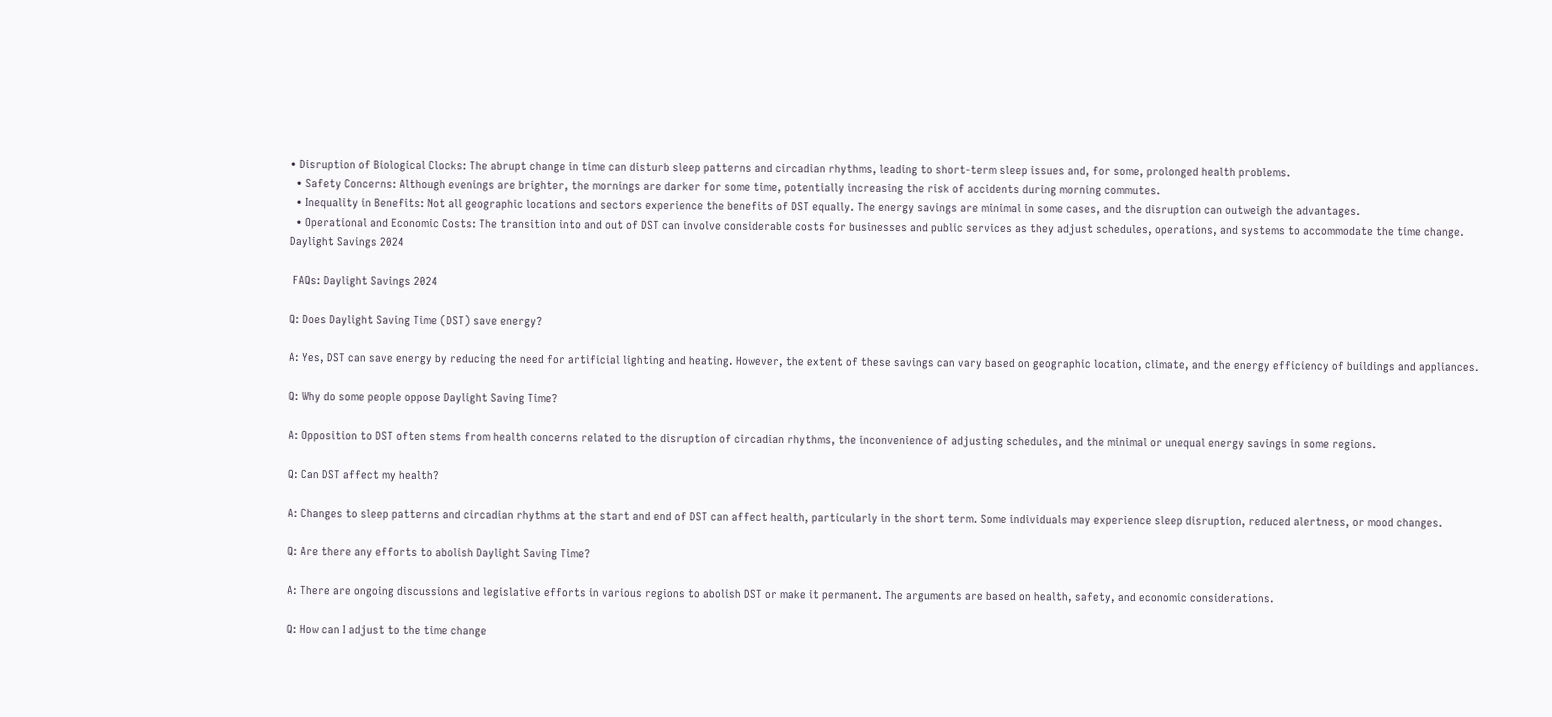• Disruption of Biological Clocks: The abrupt change in time can disturb sleep patterns and circadian rhythms, leading to short-term sleep issues and, for some, prolonged health problems.
  • Safety Concerns: Although evenings are brighter, the mornings are darker for some time, potentially increasing the risk of accidents during morning commutes.
  • Inequality in Benefits: Not all geographic locations and sectors experience the benefits of DST equally. The energy savings are minimal in some cases, and the disruption can outweigh the advantages.
  • Operational and Economic Costs: The transition into and out of DST can involve considerable costs for businesses and public services as they adjust schedules, operations, and systems to accommodate the time change.
Daylight Savings 2024

 FAQs: Daylight Savings 2024

Q: Does Daylight Saving Time (DST) save energy?

A: Yes, DST can save energy by reducing the need for artificial lighting and heating. However, the extent of these savings can vary based on geographic location, climate, and the energy efficiency of buildings and appliances.

Q: Why do some people oppose Daylight Saving Time?

A: Opposition to DST often stems from health concerns related to the disruption of circadian rhythms, the inconvenience of adjusting schedules, and the minimal or unequal energy savings in some regions.

Q: Can DST affect my health?

A: Changes to sleep patterns and circadian rhythms at the start and end of DST can affect health, particularly in the short term. Some individuals may experience sleep disruption, reduced alertness, or mood changes.

Q: Are there any efforts to abolish Daylight Saving Time?

A: There are ongoing discussions and legislative efforts in various regions to abolish DST or make it permanent. The arguments are based on health, safety, and economic considerations.

Q: How can I adjust to the time change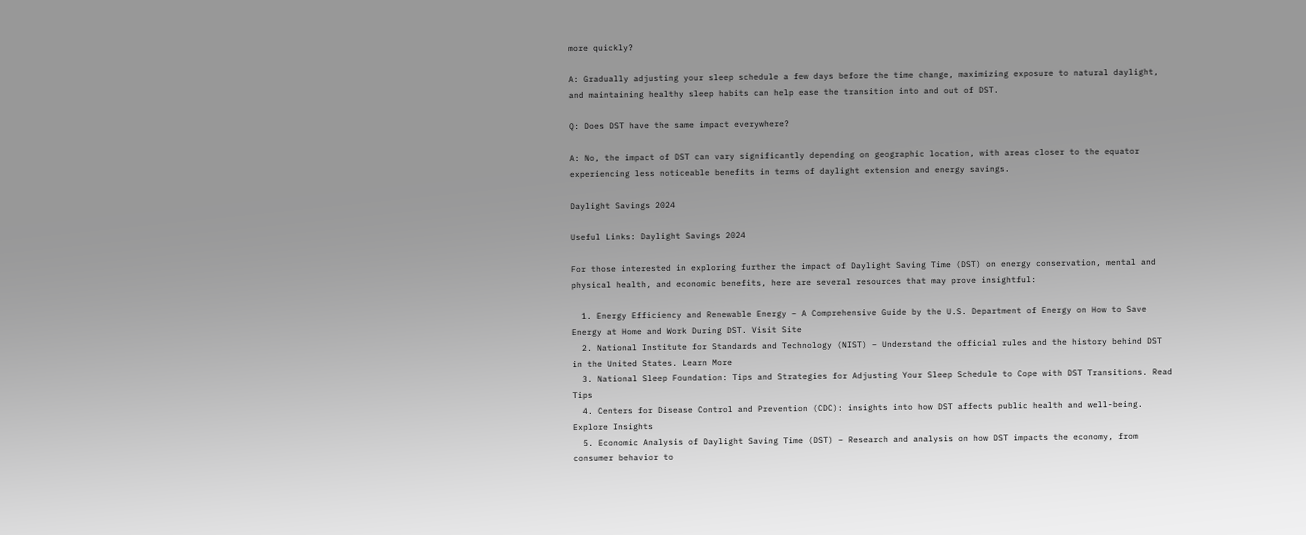more quickly?

A: Gradually adjusting your sleep schedule a few days before the time change, maximizing exposure to natural daylight, and maintaining healthy sleep habits can help ease the transition into and out of DST.

Q: Does DST have the same impact everywhere?

A: No, the impact of DST can vary significantly depending on geographic location, with areas closer to the equator experiencing less noticeable benefits in terms of daylight extension and energy savings.

Daylight Savings 2024

Useful Links: Daylight Savings 2024

For those interested in exploring further the impact of Daylight Saving Time (DST) on energy conservation, mental and physical health, and economic benefits, here are several resources that may prove insightful:

  1. Energy Efficiency and Renewable Energy – A Comprehensive Guide by the U.S. Department of Energy on How to Save Energy at Home and Work During DST. Visit Site
  2. National Institute for Standards and Technology (NIST) – Understand the official rules and the history behind DST in the United States. Learn More
  3. National Sleep Foundation: Tips and Strategies for Adjusting Your Sleep Schedule to Cope with DST Transitions. Read Tips
  4. Centers for Disease Control and Prevention (CDC): insights into how DST affects public health and well-being. Explore Insights
  5. Economic Analysis of Daylight Saving Time (DST) – Research and analysis on how DST impacts the economy, from consumer behavior to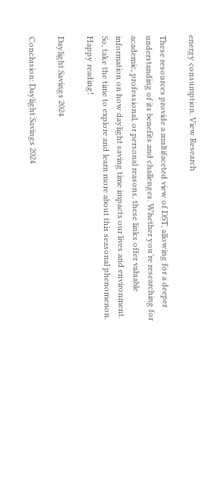energy consumption. View Research

These resources provide a multifaceted view of DST, allowing for a deeper understanding of its benefits and challenges. Whether you’re researching for academic, professional, or personal reasons, these links offer valuable information on how daylight saving time impacts our lives and environment. So, take the time to explore and learn more about this seasonal phenomenon. Happy reading!

Daylight Savings 2024

Conclusion: Daylight Savings 2024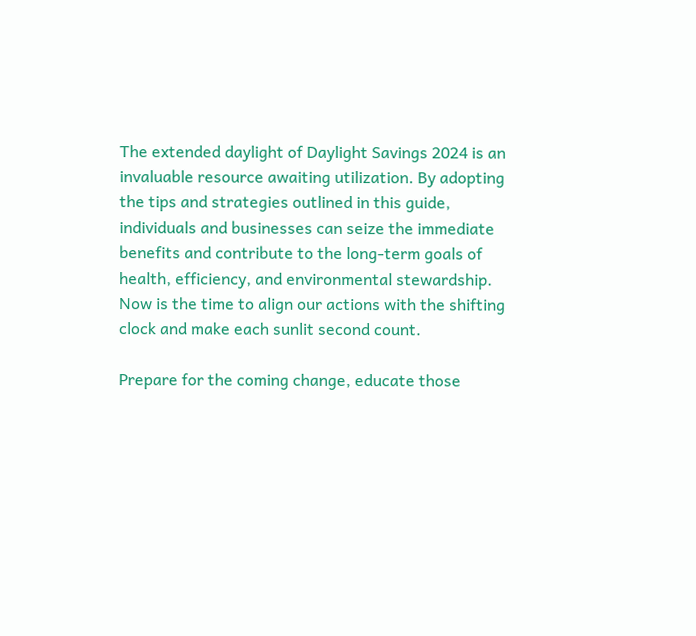The extended daylight of Daylight Savings 2024 is an invaluable resource awaiting utilization. By adopting the tips and strategies outlined in this guide, individuals and businesses can seize the immediate benefits and contribute to the long-term goals of health, efficiency, and environmental stewardship. Now is the time to align our actions with the shifting clock and make each sunlit second count.

Prepare for the coming change, educate those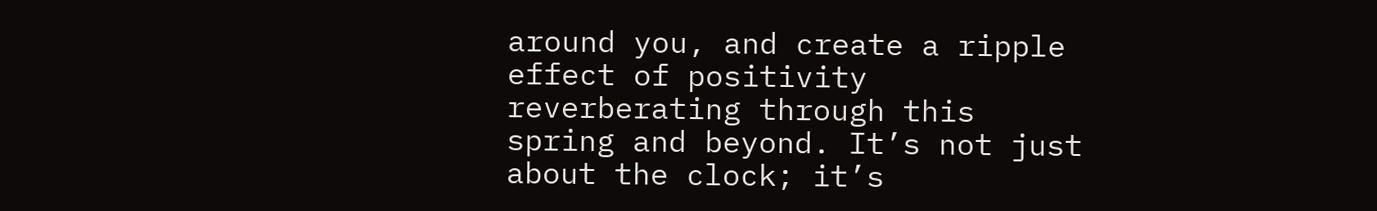around you, and create a ripple effect of positivity reverberating through this spring and beyond. It’s not just about the clock; it’s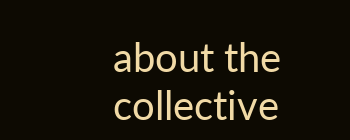about the collective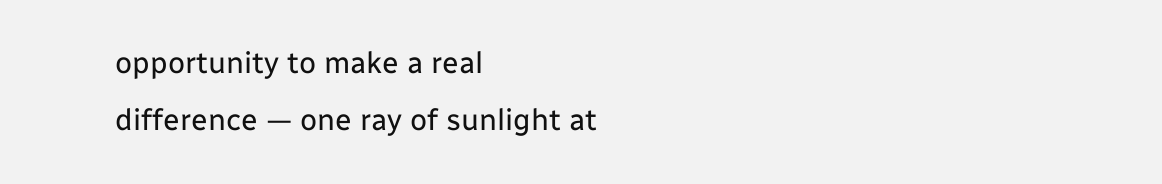opportunity to make a real difference — one ray of sunlight at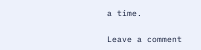a time.

Leave a comment